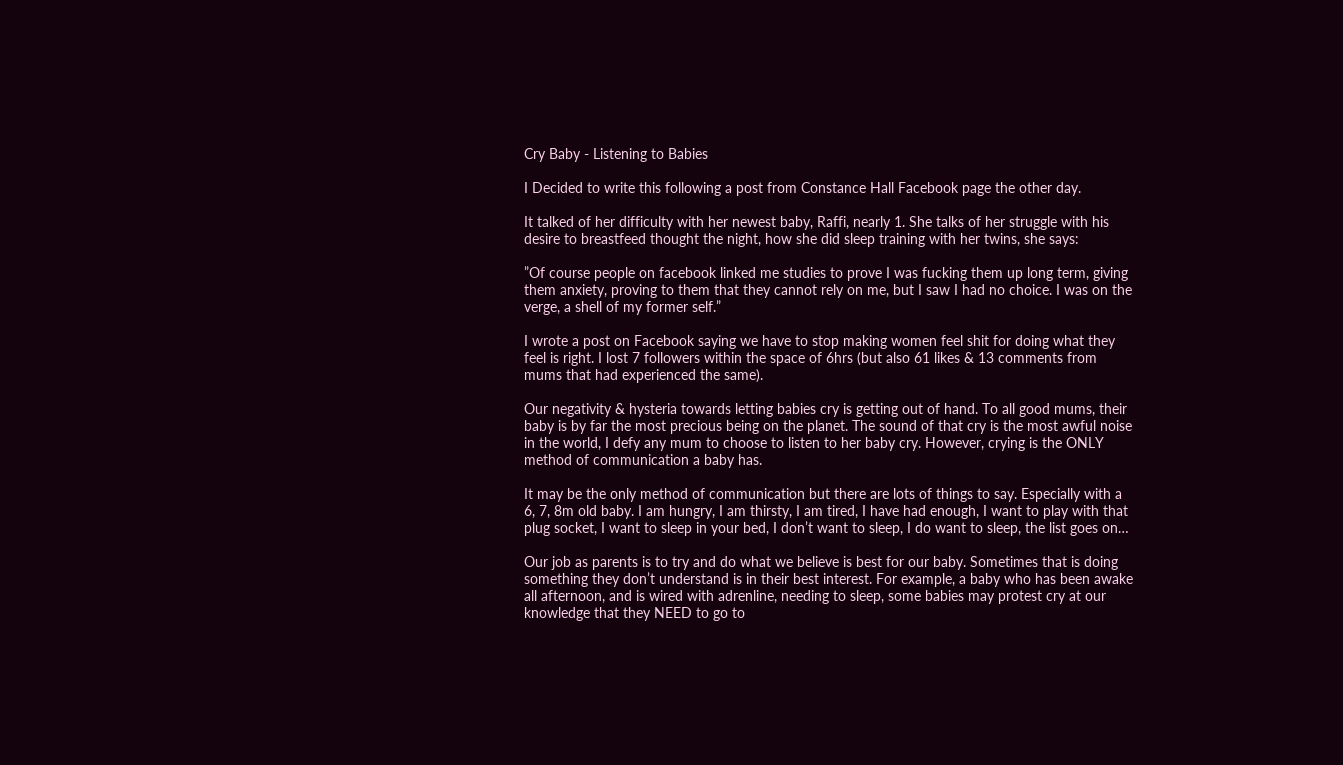Cry Baby - Listening to Babies

I Decided to write this following a post from Constance Hall Facebook page the other day.

It talked of her difficulty with her newest baby, Raffi, nearly 1. She talks of her struggle with his desire to breastfeed thought the night, how she did sleep training with her twins, she says:

”Of course people on facebook linked me studies to prove I was fucking them up long term, giving them anxiety, proving to them that they cannot rely on me, but I saw I had no choice. I was on the verge, a shell of my former self.”

I wrote a post on Facebook saying we have to stop making women feel shit for doing what they feel is right. I lost 7 followers within the space of 6hrs (but also 61 likes & 13 comments from mums that had experienced the same).

Our negativity & hysteria towards letting babies cry is getting out of hand. To all good mums, their baby is by far the most precious being on the planet. The sound of that cry is the most awful noise in the world, I defy any mum to choose to listen to her baby cry. However, crying is the ONLY method of communication a baby has.

It may be the only method of communication but there are lots of things to say. Especially with a 6, 7, 8m old baby. I am hungry, I am thirsty, I am tired, I have had enough, I want to play with that plug socket, I want to sleep in your bed, I don’t want to sleep, I do want to sleep, the list goes on…

Our job as parents is to try and do what we believe is best for our baby. Sometimes that is doing something they don’t understand is in their best interest. For example, a baby who has been awake all afternoon, and is wired with adrenline, needing to sleep, some babies may protest cry at our knowledge that they NEED to go to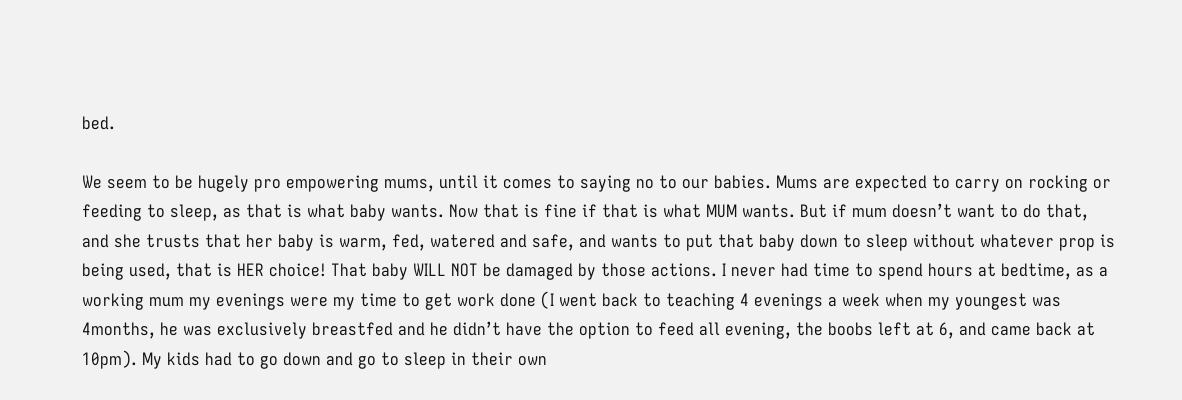bed.

We seem to be hugely pro empowering mums, until it comes to saying no to our babies. Mums are expected to carry on rocking or feeding to sleep, as that is what baby wants. Now that is fine if that is what MUM wants. But if mum doesn’t want to do that, and she trusts that her baby is warm, fed, watered and safe, and wants to put that baby down to sleep without whatever prop is being used, that is HER choice! That baby WILL NOT be damaged by those actions. I never had time to spend hours at bedtime, as a working mum my evenings were my time to get work done (I went back to teaching 4 evenings a week when my youngest was 4months, he was exclusively breastfed and he didn’t have the option to feed all evening, the boobs left at 6, and came back at 10pm). My kids had to go down and go to sleep in their own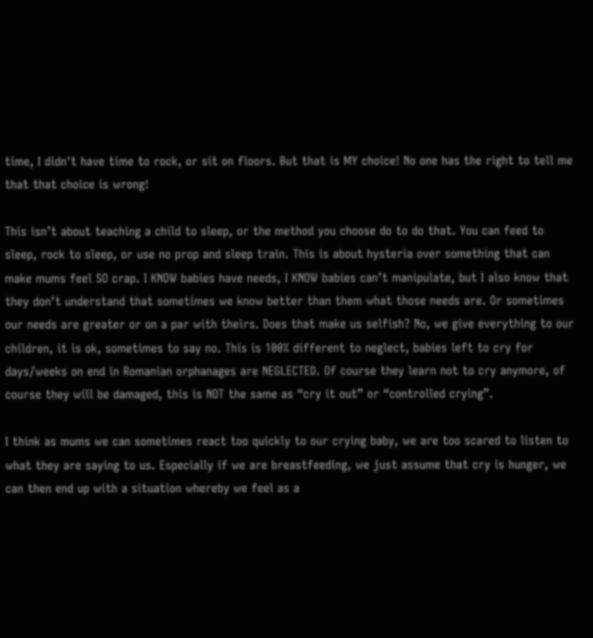time, I didn't have time to rock, or sit on floors. But that is MY choice! No one has the right to tell me that that choice is wrong!

This isn’t about teaching a child to sleep, or the method you choose do to do that. You can feed to sleep, rock to sleep, or use no prop and sleep train. This is about hysteria over something that can make mums feel SO crap. I KNOW babies have needs, I KNOW babies can’t manipulate, but I also know that they don’t understand that sometimes we know better than them what those needs are. Or sometimes our needs are greater or on a par with theirs. Does that make us selfish? No, we give everything to our children, it is ok, sometimes to say no. This is 100% different to neglect, babies left to cry for days/weeks on end in Romanian orphanages are NEGLECTED. Of course they learn not to cry anymore, of course they will be damaged, this is NOT the same as “cry it out” or “controlled crying”.

I think as mums we can sometimes react too quickly to our crying baby, we are too scared to listen to what they are saying to us. Especially if we are breastfeeding, we just assume that cry is hunger, we can then end up with a situation whereby we feel as a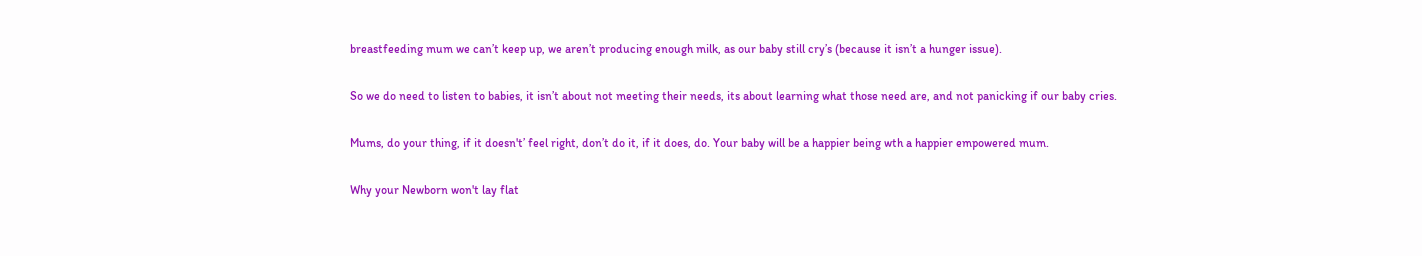breastfeeding mum we can’t keep up, we aren’t producing enough milk, as our baby still cry’s (because it isn’t a hunger issue).

So we do need to listen to babies, it isn’t about not meeting their needs, its about learning what those need are, and not panicking if our baby cries.

Mums, do your thing, if it doesn't’ feel right, don’t do it, if it does, do. Your baby will be a happier being wth a happier empowered mum.

Why your Newborn won't lay flat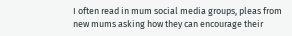I often read in mum social media groups, pleas from new mums asking how they can encourage their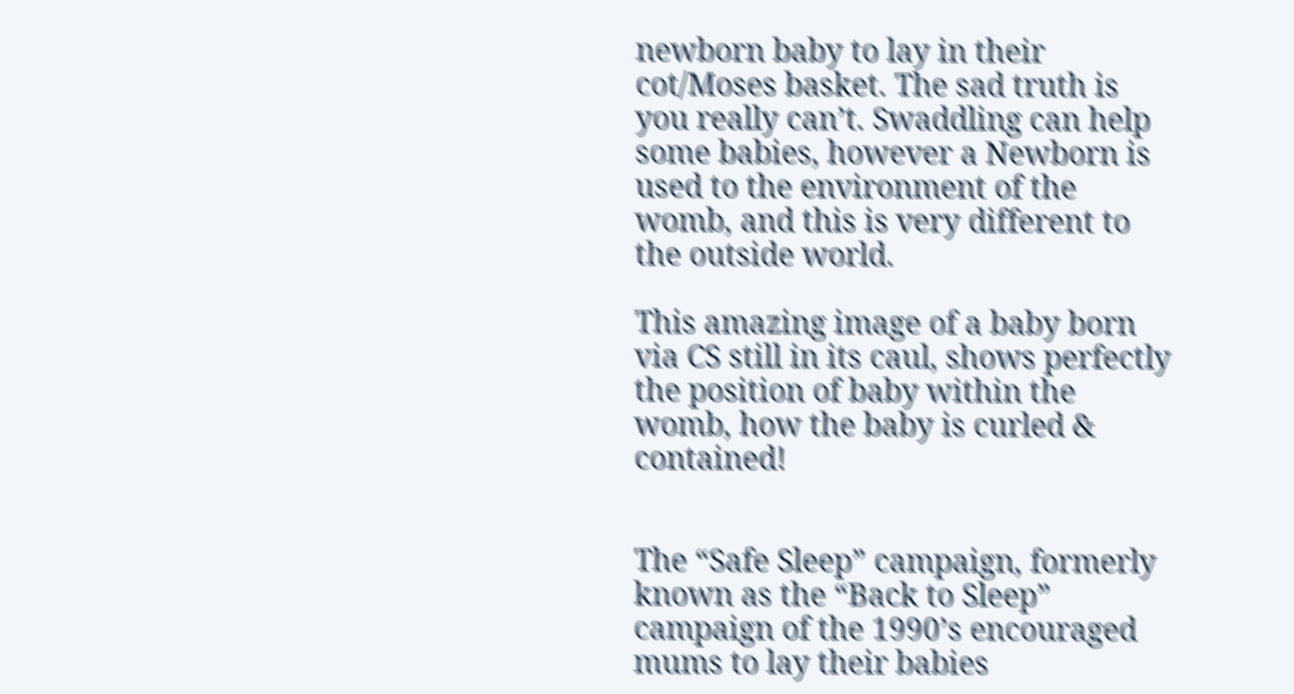newborn baby to lay in their cot/Moses basket. The sad truth is you really can’t. Swaddling can help some babies, however a Newborn is used to the environment of the womb, and this is very different to the outside world.

This amazing image of a baby born via CS still in its caul, shows perfectly the position of baby within the womb, how the baby is curled & contained!


The “Safe Sleep” campaign, formerly known as the “Back to Sleep” campaign of the 1990’s encouraged mums to lay their babies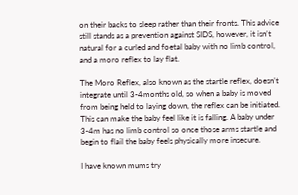on their backs to sleep rather than their fronts. This advice still stands as a prevention against SIDS, however, it isn’t natural for a curled and foetal baby with no limb control, and a moro reflex to lay flat.

The Moro Reflex, also known as the startle reflex, doesn’t integrate until 3-4months old, so when a baby is moved from being held to laying down, the reflex can be initiated. This can make the baby feel like it is falling. A baby under 3-4m has no limb control so once those arms startle and begin to flail the baby feels physically more insecure.

I have known mums try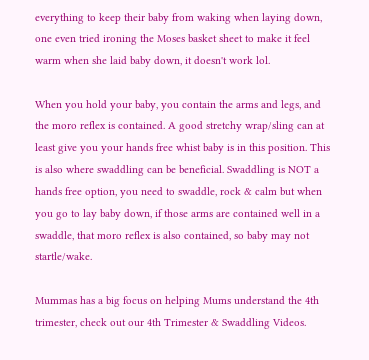everything to keep their baby from waking when laying down, one even tried ironing the Moses basket sheet to make it feel warm when she laid baby down, it doesn't work lol.

When you hold your baby, you contain the arms and legs, and the moro reflex is contained. A good stretchy wrap/sling can at least give you your hands free whist baby is in this position. This is also where swaddling can be beneficial. Swaddling is NOT a hands free option, you need to swaddle, rock & calm but when you go to lay baby down, if those arms are contained well in a swaddle, that moro reflex is also contained, so baby may not startle/wake.

Mummas has a big focus on helping Mums understand the 4th trimester, check out our 4th Trimester & Swaddling Videos.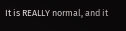It is REALLY normal, and it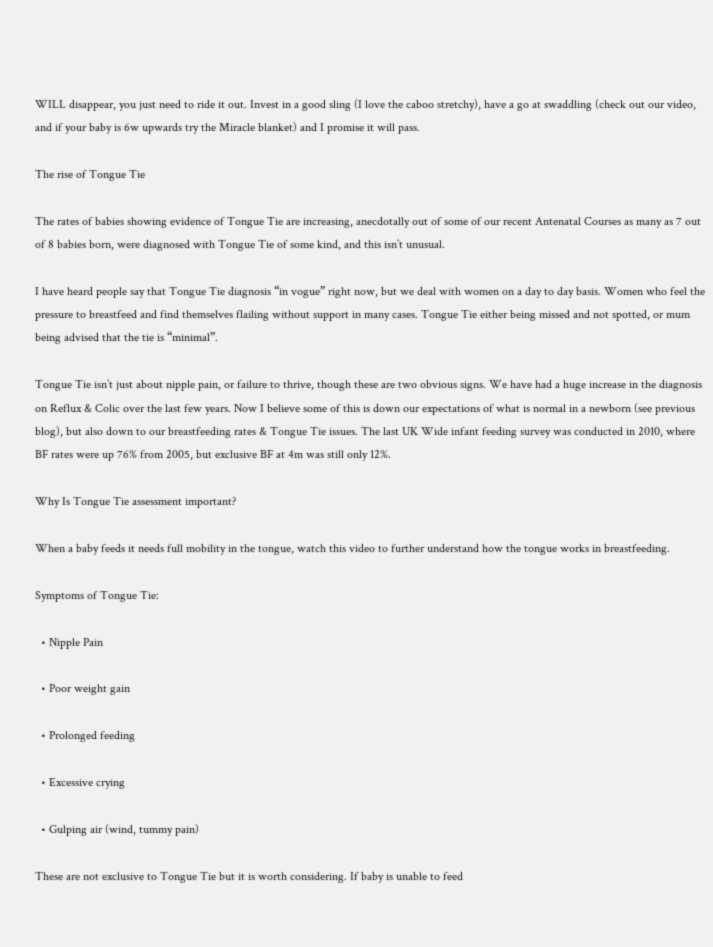WILL disappear, you just need to ride it out. Invest in a good sling (I love the caboo stretchy), have a go at swaddling (check out our video, and if your baby is 6w upwards try the Miracle blanket) and I promise it will pass.

The rise of Tongue Tie

The rates of babies showing evidence of Tongue Tie are increasing, anecdotally out of some of our recent Antenatal Courses as many as 7 out of 8 babies born, were diagnosed with Tongue Tie of some kind, and this isn’t unusual.

I have heard people say that Tongue Tie diagnosis “in vogue” right now, but we deal with women on a day to day basis. Women who feel the pressure to breastfeed and find themselves flailing without support in many cases. Tongue Tie either being missed and not spotted, or mum being advised that the tie is “minimal”.

Tongue Tie isn’t just about nipple pain, or failure to thrive, though these are two obvious signs. We have had a huge increase in the diagnosis on Reflux & Colic over the last few years. Now I believe some of this is down our expectations of what is normal in a newborn (see previous blog), but also down to our breastfeeding rates & Tongue Tie issues. The last UK Wide infant feeding survey was conducted in 2010, where BF rates were up 76% from 2005, but exclusive BF at 4m was still only 12%.

Why Is Tongue Tie assessment important?

When a baby feeds it needs full mobility in the tongue, watch this video to further understand how the tongue works in breastfeeding.

Symptoms of Tongue Tie:

  • Nipple Pain

  • Poor weight gain

  • Prolonged feeding

  • Excessive crying

  • Gulping air (wind, tummy pain)

These are not exclusive to Tongue Tie but it is worth considering. If baby is unable to feed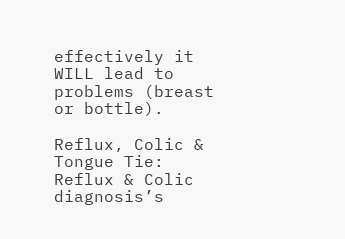effectively it WILL lead to problems (breast or bottle).

Reflux, Colic & Tongue Tie:
Reflux & Colic diagnosis’s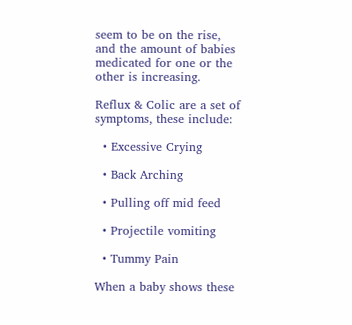seem to be on the rise, and the amount of babies medicated for one or the other is increasing.

Reflux & Colic are a set of symptoms, these include:

  • Excessive Crying

  • Back Arching

  • Pulling off mid feed

  • Projectile vomiting

  • Tummy Pain

When a baby shows these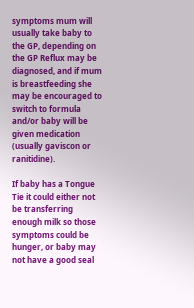symptoms mum will usually take baby to the GP, depending on the GP Reflux may be diagnosed, and if mum is breastfeeding she may be encouraged to switch to formula and/or baby will be given medication (usually gaviscon or ranitidine).

If baby has a Tongue Tie it could either not be transferring enough milk so those symptoms could be hunger, or baby may not have a good seal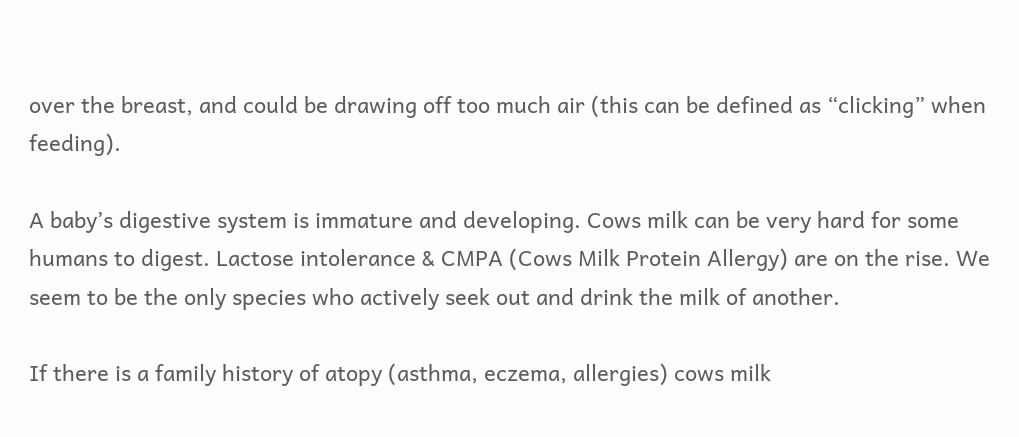over the breast, and could be drawing off too much air (this can be defined as “clicking” when feeding).

A baby’s digestive system is immature and developing. Cows milk can be very hard for some humans to digest. Lactose intolerance & CMPA (Cows Milk Protein Allergy) are on the rise. We seem to be the only species who actively seek out and drink the milk of another.

If there is a family history of atopy (asthma, eczema, allergies) cows milk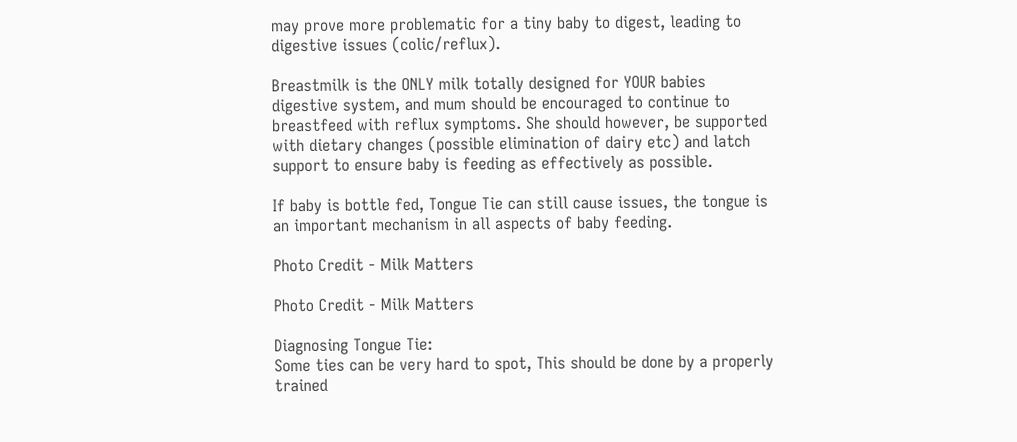may prove more problematic for a tiny baby to digest, leading to digestive issues (colic/reflux).

Breastmilk is the ONLY milk totally designed for YOUR babies digestive system, and mum should be encouraged to continue to breastfeed with reflux symptoms. She should however, be supported with dietary changes (possible elimination of dairy etc) and latch support to ensure baby is feeding as effectively as possible.

If baby is bottle fed, Tongue Tie can still cause issues, the tongue is an important mechanism in all aspects of baby feeding.

Photo Credit - Milk Matters

Photo Credit - Milk Matters

Diagnosing Tongue Tie:
Some ties can be very hard to spot, This should be done by a properly trained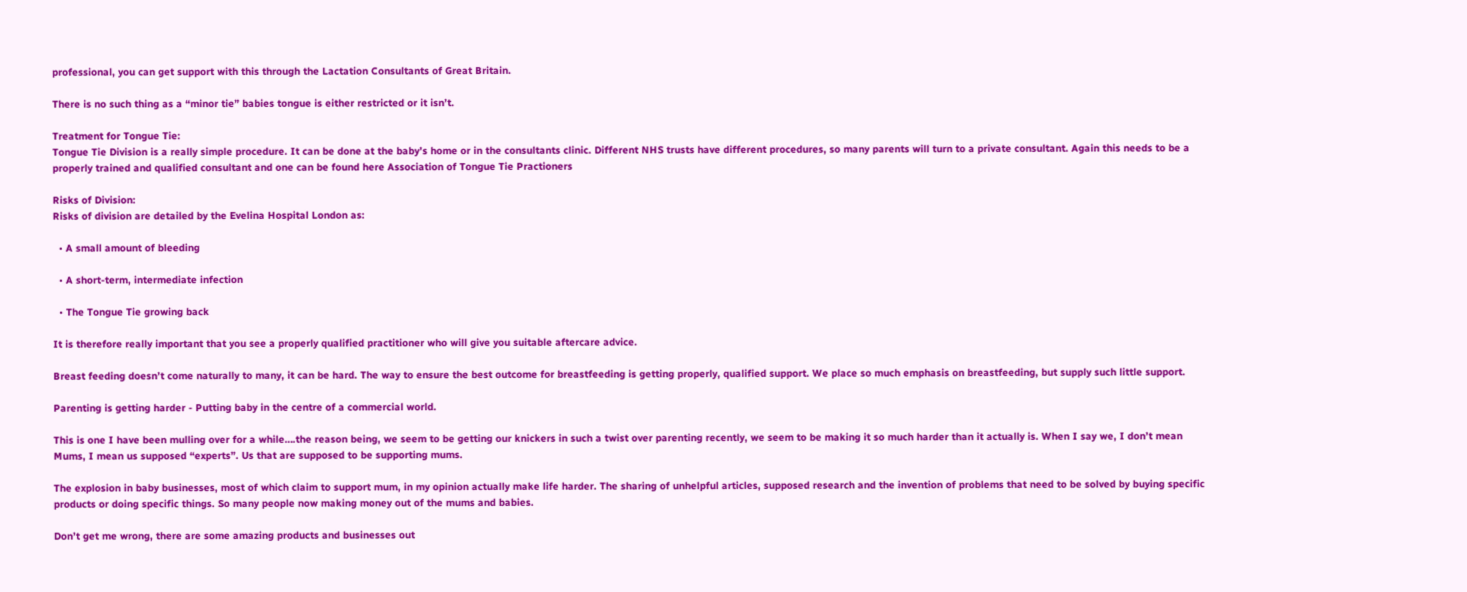professional, you can get support with this through the Lactation Consultants of Great Britain.

There is no such thing as a “minor tie” babies tongue is either restricted or it isn’t.

Treatment for Tongue Tie:
Tongue Tie Division is a really simple procedure. It can be done at the baby’s home or in the consultants clinic. Different NHS trusts have different procedures, so many parents will turn to a private consultant. Again this needs to be a properly trained and qualified consultant and one can be found here Association of Tongue Tie Practioners

Risks of Division:
Risks of division are detailed by the Evelina Hospital London as:

  • A small amount of bleeding

  • A short-term, intermediate infection

  • The Tongue Tie growing back

It is therefore really important that you see a properly qualified practitioner who will give you suitable aftercare advice.

Breast feeding doesn’t come naturally to many, it can be hard. The way to ensure the best outcome for breastfeeding is getting properly, qualified support. We place so much emphasis on breastfeeding, but supply such little support.

Parenting is getting harder - Putting baby in the centre of a commercial world.

This is one I have been mulling over for a while….the reason being, we seem to be getting our knickers in such a twist over parenting recently, we seem to be making it so much harder than it actually is. When I say we, I don’t mean Mums, I mean us supposed “experts”. Us that are supposed to be supporting mums.

The explosion in baby businesses, most of which claim to support mum, in my opinion actually make life harder. The sharing of unhelpful articles, supposed research and the invention of problems that need to be solved by buying specific products or doing specific things. So many people now making money out of the mums and babies.

Don’t get me wrong, there are some amazing products and businesses out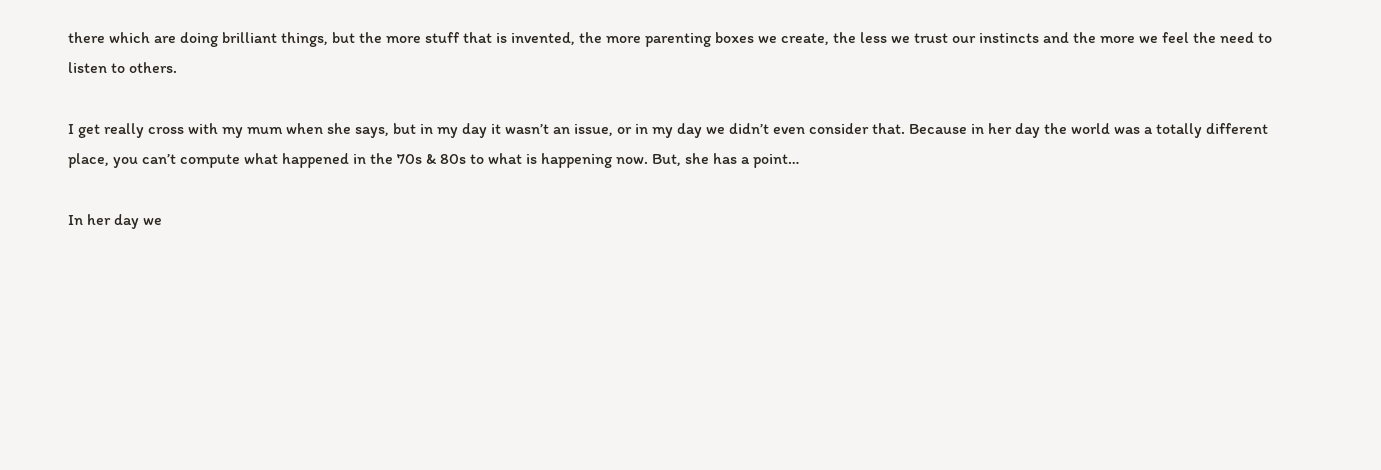there which are doing brilliant things, but the more stuff that is invented, the more parenting boxes we create, the less we trust our instincts and the more we feel the need to listen to others.

I get really cross with my mum when she says, but in my day it wasn’t an issue, or in my day we didn’t even consider that. Because in her day the world was a totally different place, you can’t compute what happened in the 70s & 80s to what is happening now. But, she has a point…

In her day we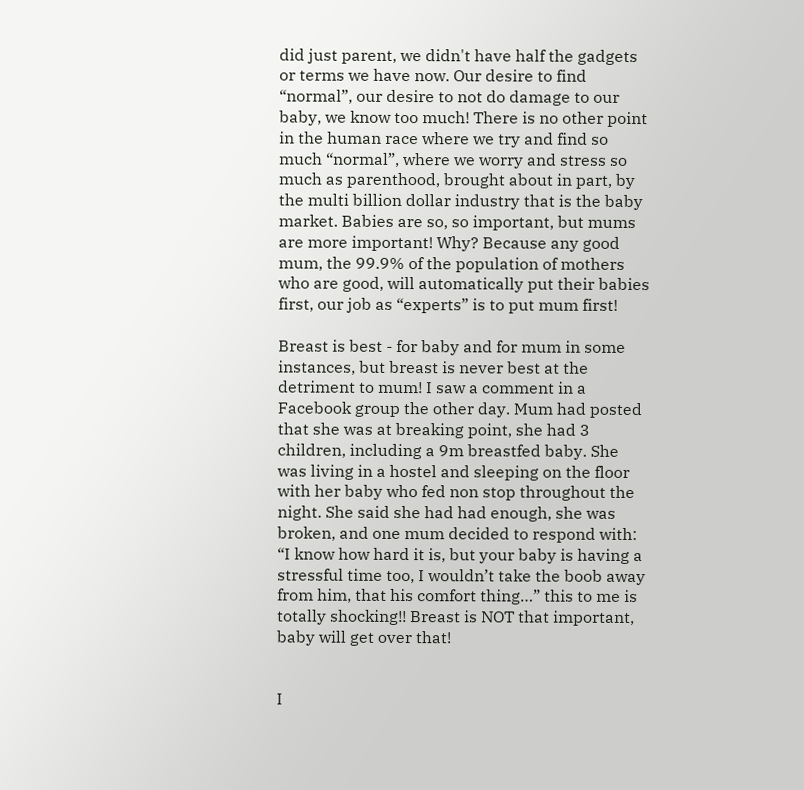did just parent, we didn't have half the gadgets or terms we have now. Our desire to find “normal”, our desire to not do damage to our baby, we know too much! There is no other point in the human race where we try and find so much “normal”, where we worry and stress so much as parenthood, brought about in part, by the multi billion dollar industry that is the baby market. Babies are so, so important, but mums are more important! Why? Because any good mum, the 99.9% of the population of mothers who are good, will automatically put their babies first, our job as “experts” is to put mum first!

Breast is best - for baby and for mum in some instances, but breast is never best at the detriment to mum! I saw a comment in a Facebook group the other day. Mum had posted that she was at breaking point, she had 3 children, including a 9m breastfed baby. She was living in a hostel and sleeping on the floor with her baby who fed non stop throughout the night. She said she had had enough, she was broken, and one mum decided to respond with: “I know how hard it is, but your baby is having a stressful time too, I wouldn’t take the boob away from him, that his comfort thing…” this to me is totally shocking!! Breast is NOT that important, baby will get over that!


I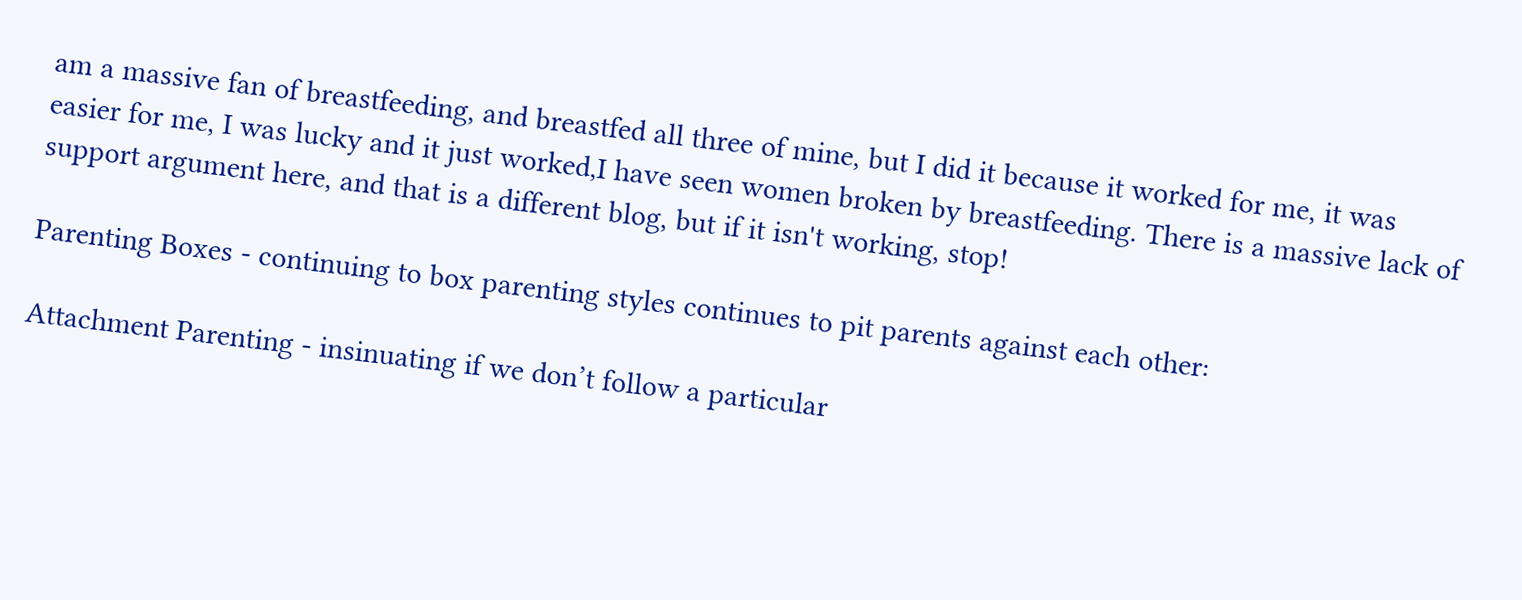am a massive fan of breastfeeding, and breastfed all three of mine, but I did it because it worked for me, it was easier for me, I was lucky and it just worked,I have seen women broken by breastfeeding. There is a massive lack of support argument here, and that is a different blog, but if it isn't working, stop!

Parenting Boxes - continuing to box parenting styles continues to pit parents against each other:

Attachment Parenting - insinuating if we don’t follow a particular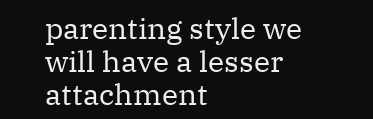parenting style we will have a lesser attachment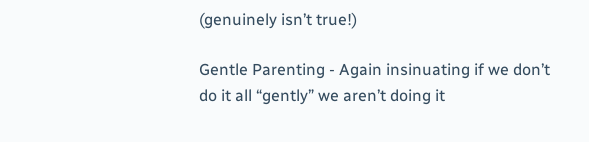(genuinely isn’t true!)

Gentle Parenting - Again insinuating if we don’t do it all “gently” we aren’t doing it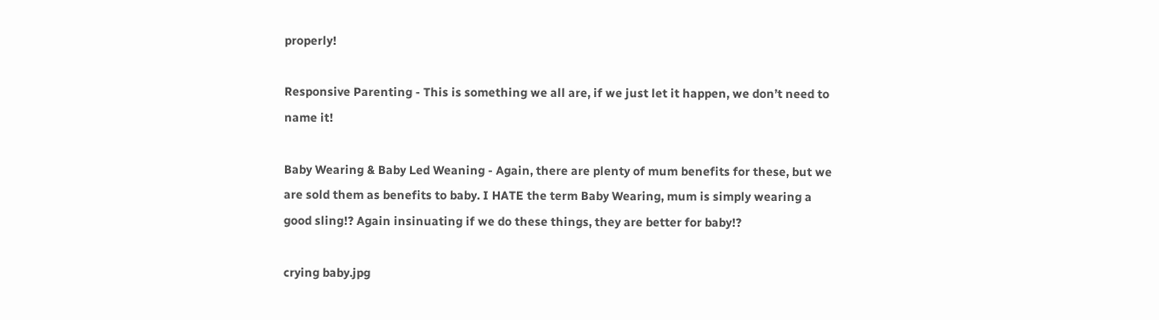properly!

Responsive Parenting - This is something we all are, if we just let it happen, we don’t need to name it!

Baby Wearing & Baby Led Weaning - Again, there are plenty of mum benefits for these, but we are sold them as benefits to baby. I HATE the term Baby Wearing, mum is simply wearing a good sling!? Again insinuating if we do these things, they are better for baby!?

crying baby.jpg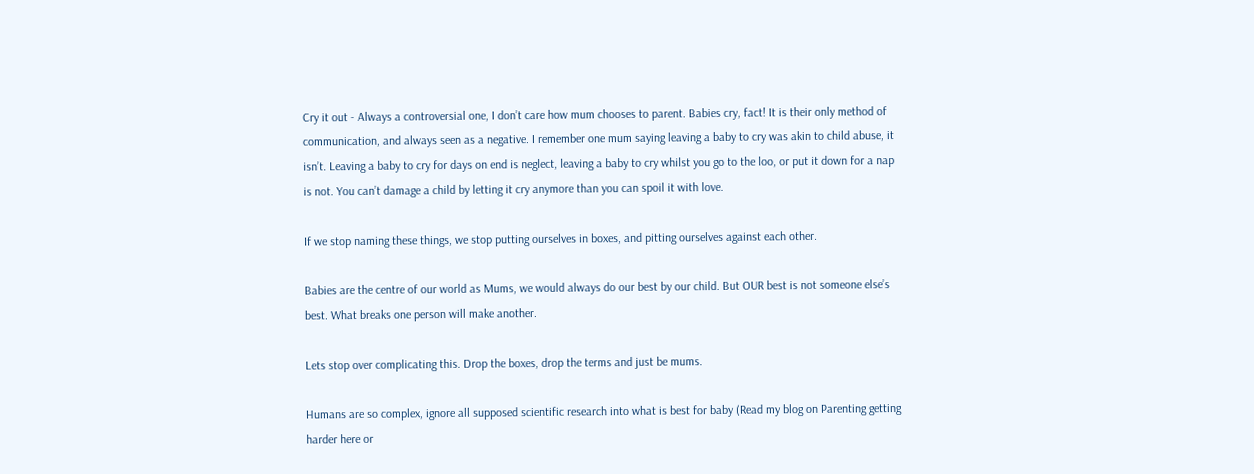Cry it out - Always a controversial one, I don’t care how mum chooses to parent. Babies cry, fact! It is their only method of communication, and always seen as a negative. I remember one mum saying leaving a baby to cry was akin to child abuse, it isn’t. Leaving a baby to cry for days on end is neglect, leaving a baby to cry whilst you go to the loo, or put it down for a nap is not. You can’t damage a child by letting it cry anymore than you can spoil it with love.

If we stop naming these things, we stop putting ourselves in boxes, and pitting ourselves against each other.

Babies are the centre of our world as Mums, we would always do our best by our child. But OUR best is not someone else’s best. What breaks one person will make another.

Lets stop over complicating this. Drop the boxes, drop the terms and just be mums.

Humans are so complex, ignore all supposed scientific research into what is best for baby (Read my blog on Parenting getting harder here or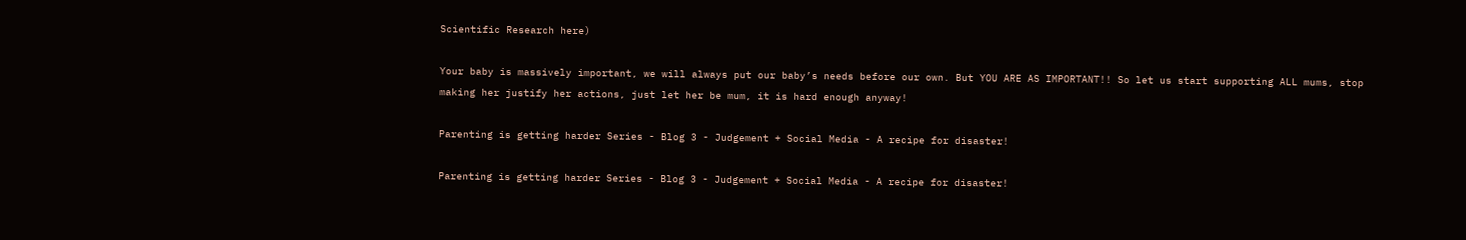Scientific Research here)

Your baby is massively important, we will always put our baby’s needs before our own. But YOU ARE AS IMPORTANT!! So let us start supporting ALL mums, stop making her justify her actions, just let her be mum, it is hard enough anyway!

Parenting is getting harder Series - Blog 3 - Judgement + Social Media - A recipe for disaster!

Parenting is getting harder Series - Blog 3 - Judgement + Social Media - A recipe for disaster!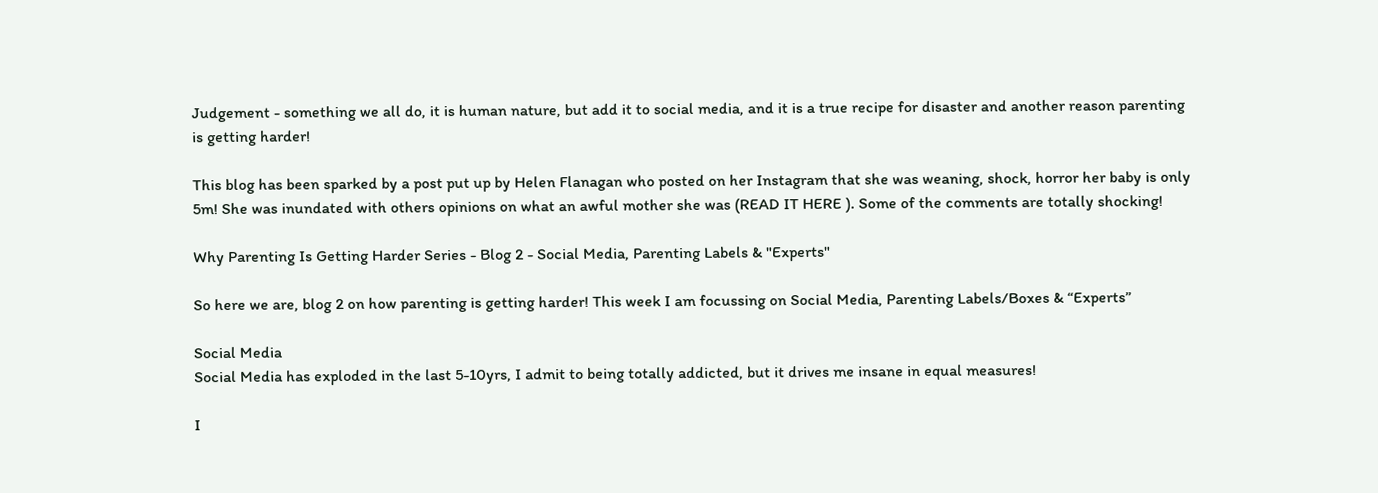Judgement - something we all do, it is human nature, but add it to social media, and it is a true recipe for disaster and another reason parenting is getting harder!

This blog has been sparked by a post put up by Helen Flanagan who posted on her Instagram that she was weaning, shock, horror her baby is only 5m! She was inundated with others opinions on what an awful mother she was (READ IT HERE ). Some of the comments are totally shocking!

Why Parenting Is Getting Harder Series - Blog 2 - Social Media, Parenting Labels & "Experts"

So here we are, blog 2 on how parenting is getting harder! This week I am focussing on Social Media, Parenting Labels/Boxes & “Experts”

Social Media
Social Media has exploded in the last 5-10yrs, I admit to being totally addicted, but it drives me insane in equal measures!

I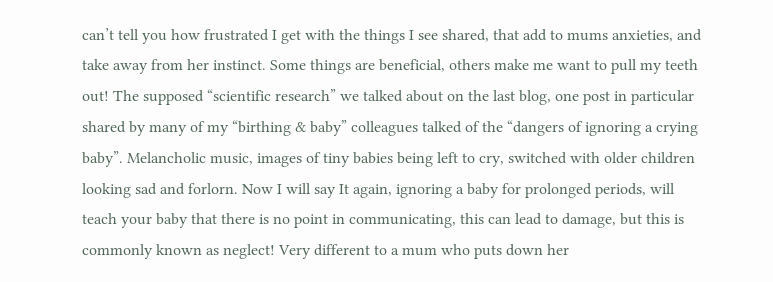can’t tell you how frustrated I get with the things I see shared, that add to mums anxieties, and take away from her instinct. Some things are beneficial, others make me want to pull my teeth out! The supposed “scientific research” we talked about on the last blog, one post in particular shared by many of my “birthing & baby” colleagues talked of the “dangers of ignoring a crying baby”. Melancholic music, images of tiny babies being left to cry, switched with older children looking sad and forlorn. Now I will say It again, ignoring a baby for prolonged periods, will teach your baby that there is no point in communicating, this can lead to damage, but this is commonly known as neglect! Very different to a mum who puts down her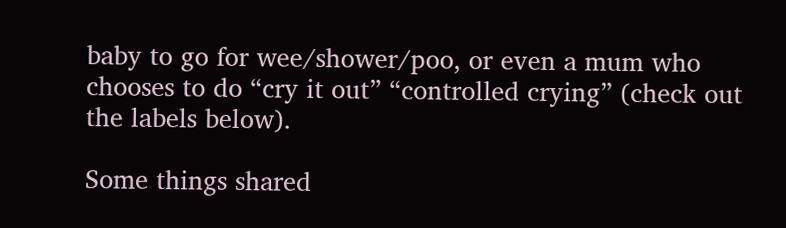baby to go for wee/shower/poo, or even a mum who chooses to do “cry it out” “controlled crying” (check out the labels below).

Some things shared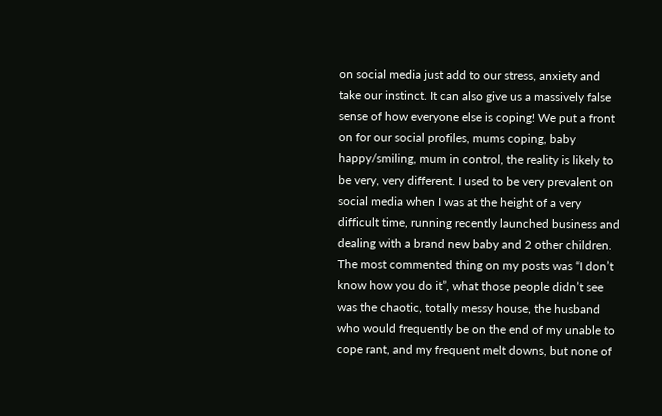on social media just add to our stress, anxiety and take our instinct. It can also give us a massively false sense of how everyone else is coping! We put a front on for our social profiles, mums coping, baby happy/smiling, mum in control, the reality is likely to be very, very different. I used to be very prevalent on social media when I was at the height of a very difficult time, running recently launched business and dealing with a brand new baby and 2 other children. The most commented thing on my posts was “I don’t know how you do it”, what those people didn’t see was the chaotic, totally messy house, the husband who would frequently be on the end of my unable to cope rant, and my frequent melt downs, but none of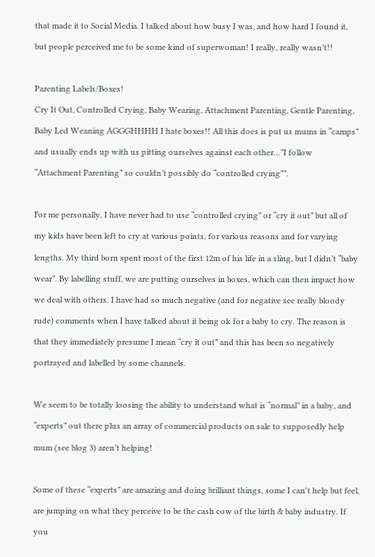that made it to Social Media. I talked about how busy I was, and how hard I found it, but people perceived me to be some kind of superwoman! I really, really wasn’t!!

Parenting Labels/Boxes!
Cry It Out, Controlled Crying, Baby Wearing, Attachment Parenting, Gentle Parenting, Baby Led Weaning AGGGHHHH I hate boxes!! All this does is put us mums in “camps” and usually ends up with us pitting ourselves against each other…”I follow “Attachment Parenting” so couldn’t possibly do “controlled crying””.

For me personally, I have never had to use “controlled crying” or “cry it out” but all of my kids have been left to cry at various points, for various reasons and for varying lengths. My third born spent most of the first 12m of his life in a sling, but I didn’t “baby wear”. By labelling stuff, we are putting ourselves in boxes, which can then impact how we deal with others. I have had so much negative (and for negative see really bloody rude) comments when I have talked about it being ok for a baby to cry. The reason is that they immediately presume I mean “cry it out” and this has been so negatively portrayed and labelled by some channels.

We seem to be totally loosing the ability to understand what is “normal” in a baby, and “experts” out there plus an array of commercial products on sale to supposedly help mum (see blog 3) aren’t helping!

Some of these “experts” are amazing and doing brilliant things, some I can't help but feel, are jumping on what they perceive to be the cash cow of the birth & baby industry. If you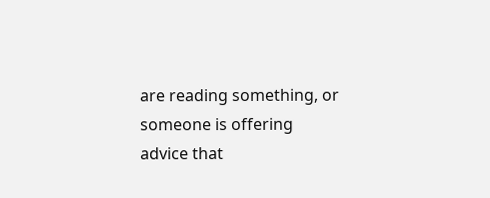are reading something, or someone is offering advice that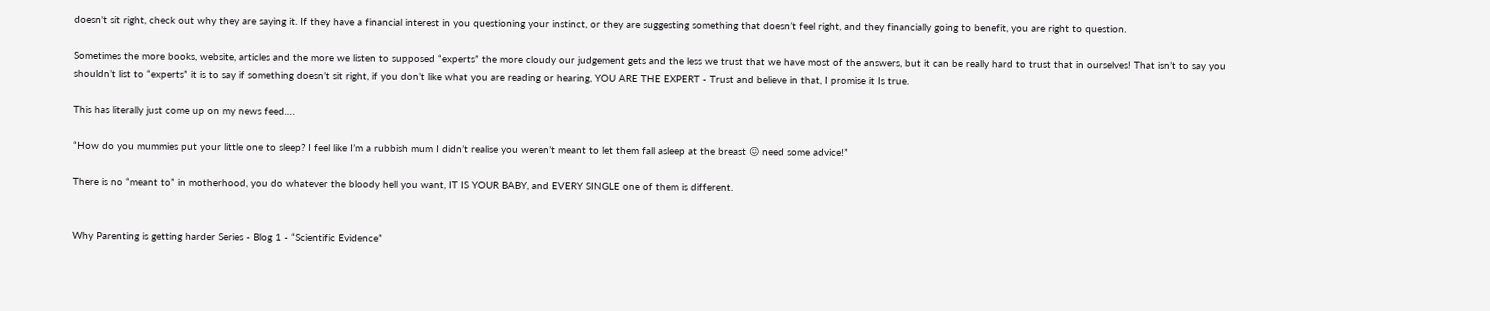doesn't sit right, check out why they are saying it. If they have a financial interest in you questioning your instinct, or they are suggesting something that doesn’t feel right, and they financially going to benefit, you are right to question.

Sometimes the more books, website, articles and the more we listen to supposed “experts” the more cloudy our judgement gets and the less we trust that we have most of the answers, but it can be really hard to trust that in ourselves! That isn’t to say you shouldn’t list to “experts” it is to say if something doesn’t sit right, if you don’t like what you are reading or hearing, YOU ARE THE EXPERT - Trust and believe in that, I promise it Is true.

This has literally just come up on my news feed….

“How do you mummies put your little one to sleep? I feel like I’m a rubbish mum I didn’t realise you weren’t meant to let them fall asleep at the breast 😖 need some advice!”

There is no “meant to” in motherhood, you do whatever the bloody hell you want, IT IS YOUR BABY, and EVERY SINGLE one of them is different.


Why Parenting is getting harder Series - Blog 1 - “Scientific Evidence”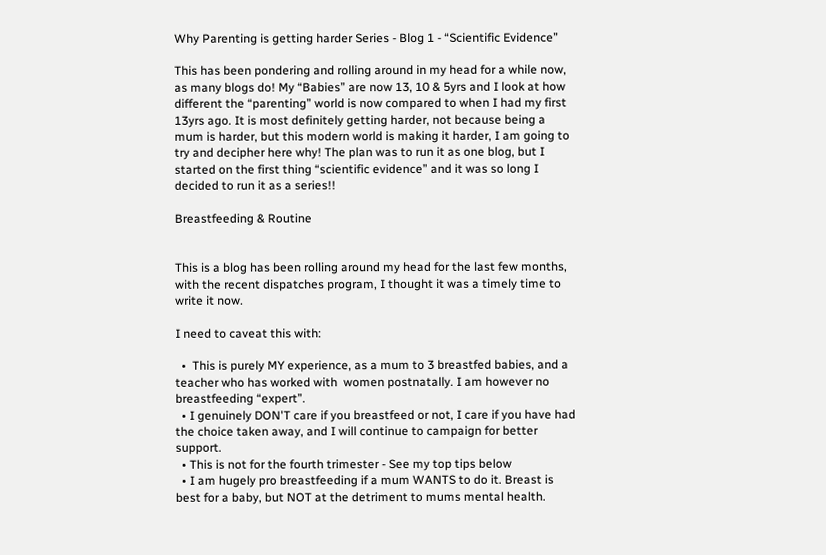Why Parenting is getting harder Series - Blog 1 - “Scientific Evidence”

This has been pondering and rolling around in my head for a while now, as many blogs do! My “Babies” are now 13, 10 & 5yrs and I look at how different the “parenting” world is now compared to when I had my first 13yrs ago. It is most definitely getting harder, not because being a mum is harder, but this modern world is making it harder, I am going to try and decipher here why! The plan was to run it as one blog, but I started on the first thing “scientific evidence” and it was so long I decided to run it as a series!!

Breastfeeding & Routine


This is a blog has been rolling around my head for the last few months, with the recent dispatches program, I thought it was a timely time to write it now.

I need to caveat this with:

  •  This is purely MY experience, as a mum to 3 breastfed babies, and a teacher who has worked with  women postnatally. I am however no breastfeeding “expert”.
  • I genuinely DON'T care if you breastfeed or not, I care if you have had the choice taken away, and I will continue to campaign for better support.
  • This is not for the fourth trimester - See my top tips below
  • I am hugely pro breastfeeding if a mum WANTS to do it. Breast is best for a baby, but NOT at the detriment to mums mental health.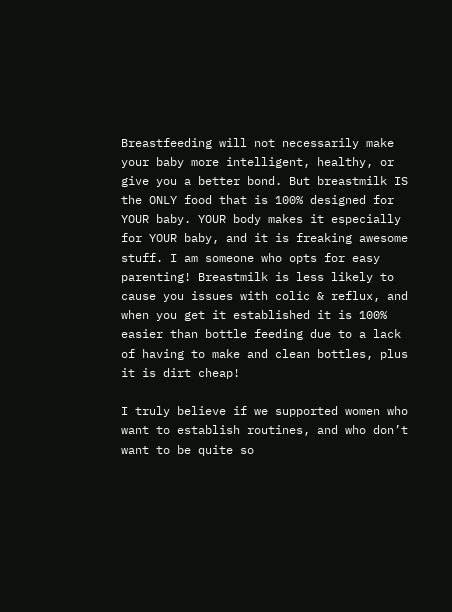Breastfeeding will not necessarily make your baby more intelligent, healthy, or give you a better bond. But breastmilk IS the ONLY food that is 100% designed for YOUR baby. YOUR body makes it especially for YOUR baby, and it is freaking awesome stuff. I am someone who opts for easy parenting! Breastmilk is less likely to cause you issues with colic & reflux, and when you get it established it is 100% easier than bottle feeding due to a lack of having to make and clean bottles, plus it is dirt cheap!

I truly believe if we supported women who want to establish routines, and who don’t want to be quite so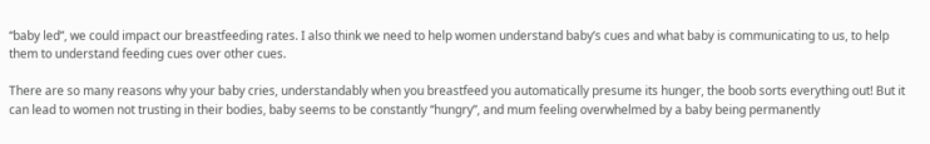“baby led”, we could impact our breastfeeding rates. I also think we need to help women understand baby’s cues and what baby is communicating to us, to help them to understand feeding cues over other cues.

There are so many reasons why your baby cries, understandably when you breastfeed you automatically presume its hunger, the boob sorts everything out! But it can lead to women not trusting in their bodies, baby seems to be constantly “hungry”, and mum feeling overwhelmed by a baby being permanently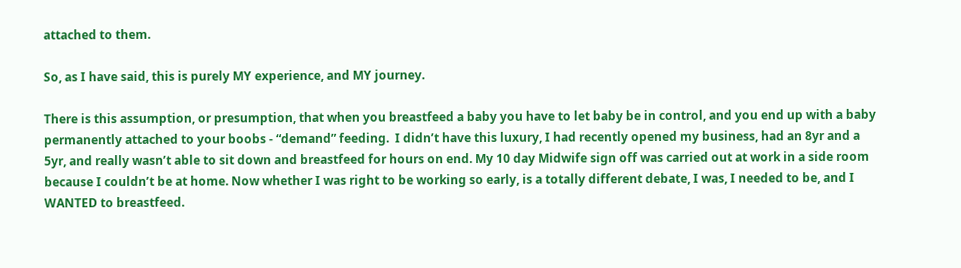attached to them.

So, as I have said, this is purely MY experience, and MY journey.

There is this assumption, or presumption, that when you breastfeed a baby you have to let baby be in control, and you end up with a baby permanently attached to your boobs - “demand” feeding.  I didn’t have this luxury, I had recently opened my business, had an 8yr and a 5yr, and really wasn’t able to sit down and breastfeed for hours on end. My 10 day Midwife sign off was carried out at work in a side room because I couldn’t be at home. Now whether I was right to be working so early, is a totally different debate, I was, I needed to be, and I WANTED to breastfeed.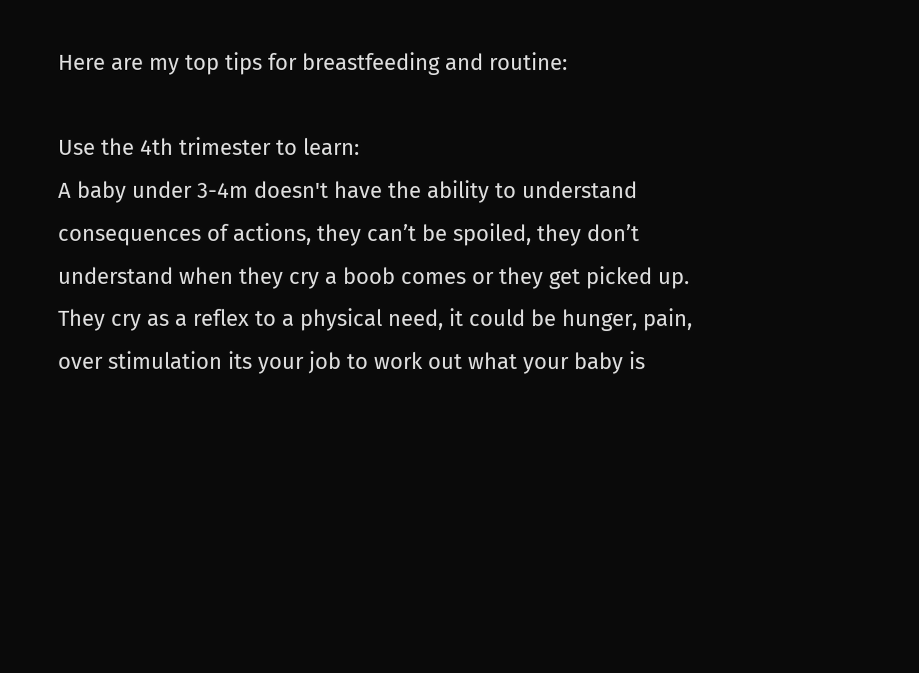Here are my top tips for breastfeeding and routine:

Use the 4th trimester to learn:
A baby under 3-4m doesn't have the ability to understand consequences of actions, they can’t be spoiled, they don’t understand when they cry a boob comes or they get picked up. They cry as a reflex to a physical need, it could be hunger, pain, over stimulation its your job to work out what your baby is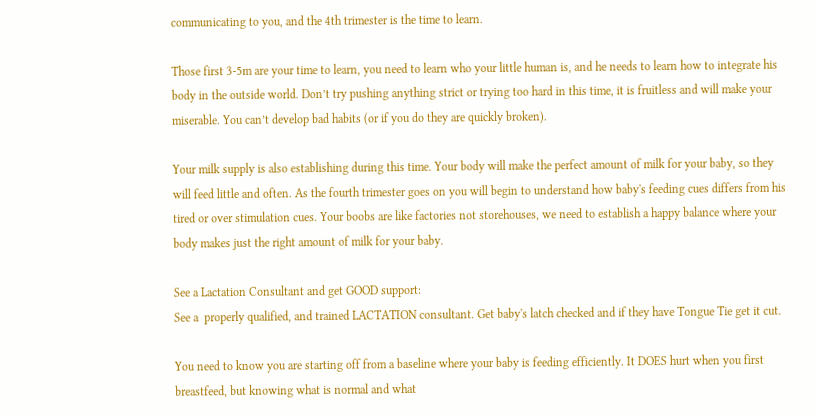communicating to you, and the 4th trimester is the time to learn.

Those first 3-5m are your time to learn, you need to learn who your little human is, and he needs to learn how to integrate his body in the outside world. Don’t try pushing anything strict or trying too hard in this time, it is fruitless and will make your miserable. You can’t develop bad habits (or if you do they are quickly broken).

Your milk supply is also establishing during this time. Your body will make the perfect amount of milk for your baby, so they will feed little and often. As the fourth trimester goes on you will begin to understand how baby's feeding cues differs from his tired or over stimulation cues. Your boobs are like factories not storehouses, we need to establish a happy balance where your body makes just the right amount of milk for your baby.

See a Lactation Consultant and get GOOD support:
See a  properly qualified, and trained LACTATION consultant. Get baby's latch checked and if they have Tongue Tie get it cut.

You need to know you are starting off from a baseline where your baby is feeding efficiently. It DOES hurt when you first breastfeed, but knowing what is normal and what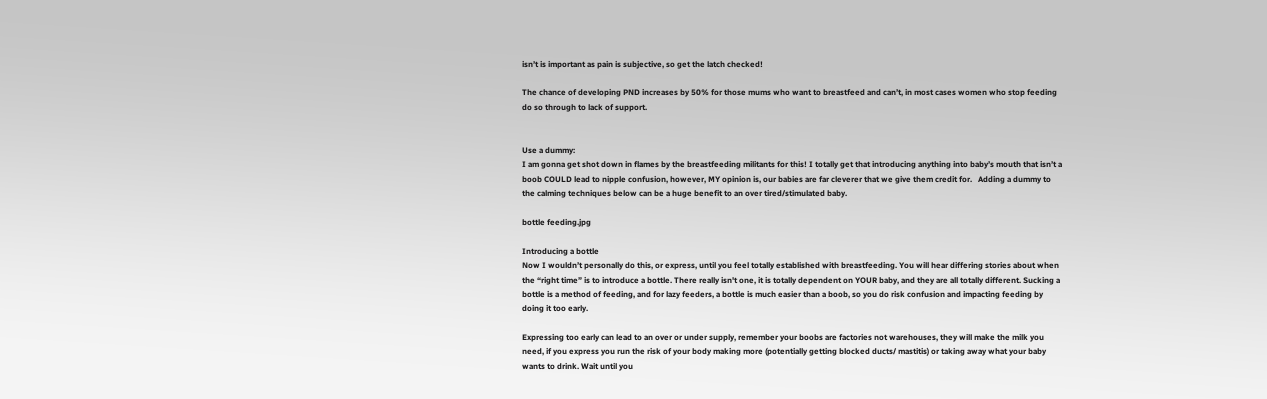isn’t is important as pain is subjective, so get the latch checked!

The chance of developing PND increases by 50% for those mums who want to breastfeed and can’t, in most cases women who stop feeding do so through to lack of support.


Use a dummy:
I am gonna get shot down in flames by the breastfeeding militants for this! I totally get that introducing anything into baby’s mouth that isn’t a boob COULD lead to nipple confusion, however, MY opinion is, our babies are far cleverer that we give them credit for.   Adding a dummy to the calming techniques below can be a huge benefit to an over tired/stimulated baby.

bottle feeding.jpg

Introducing a bottle
Now I wouldn’t personally do this, or express, until you feel totally established with breastfeeding. You will hear differing stories about when the “right time” is to introduce a bottle. There really isn't one, it is totally dependent on YOUR baby, and they are all totally different. Sucking a bottle is a method of feeding, and for lazy feeders, a bottle is much easier than a boob, so you do risk confusion and impacting feeding by doing it too early.

Expressing too early can lead to an over or under supply, remember your boobs are factories not warehouses, they will make the milk you need, if you express you run the risk of your body making more (potentially getting blocked ducts/ mastitis) or taking away what your baby wants to drink. Wait until you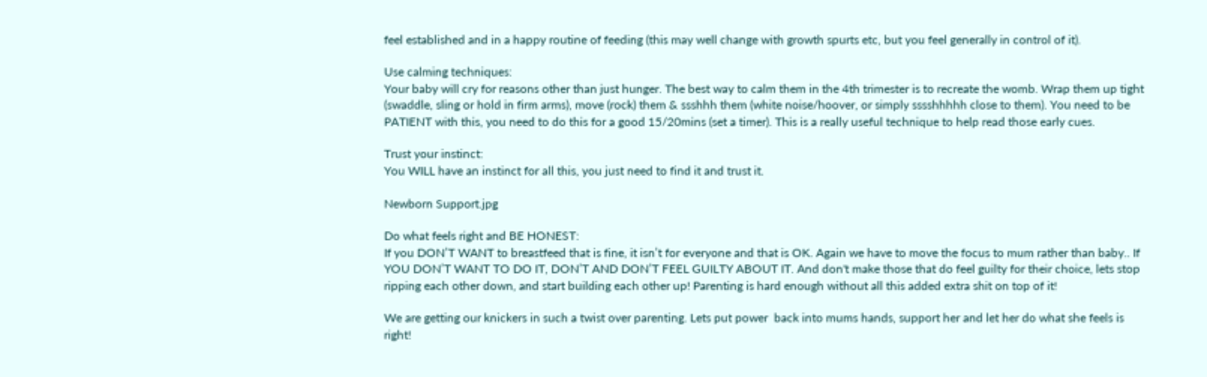feel established and in a happy routine of feeding (this may well change with growth spurts etc, but you feel generally in control of it).

Use calming techniques:
Your baby will cry for reasons other than just hunger. The best way to calm them in the 4th trimester is to recreate the womb. Wrap them up tight (swaddle, sling or hold in firm arms), move (rock) them & ssshhh them (white noise/hoover, or simply sssshhhhh close to them). You need to be PATIENT with this, you need to do this for a good 15/20mins (set a timer). This is a really useful technique to help read those early cues.

Trust your instinct:
You WILL have an instinct for all this, you just need to find it and trust it.

Newborn Support.jpg

Do what feels right and BE HONEST:
If you DON’T WANT to breastfeed that is fine, it isn’t for everyone and that is OK. Again we have to move the focus to mum rather than baby.. If YOU DON’T WANT TO DO IT, DON’T AND DON’T FEEL GUILTY ABOUT IT. And don't make those that do feel guilty for their choice, lets stop ripping each other down, and start building each other up! Parenting is hard enough without all this added extra shit on top of it!

We are getting our knickers in such a twist over parenting. Lets put power  back into mums hands, support her and let her do what she feels is right!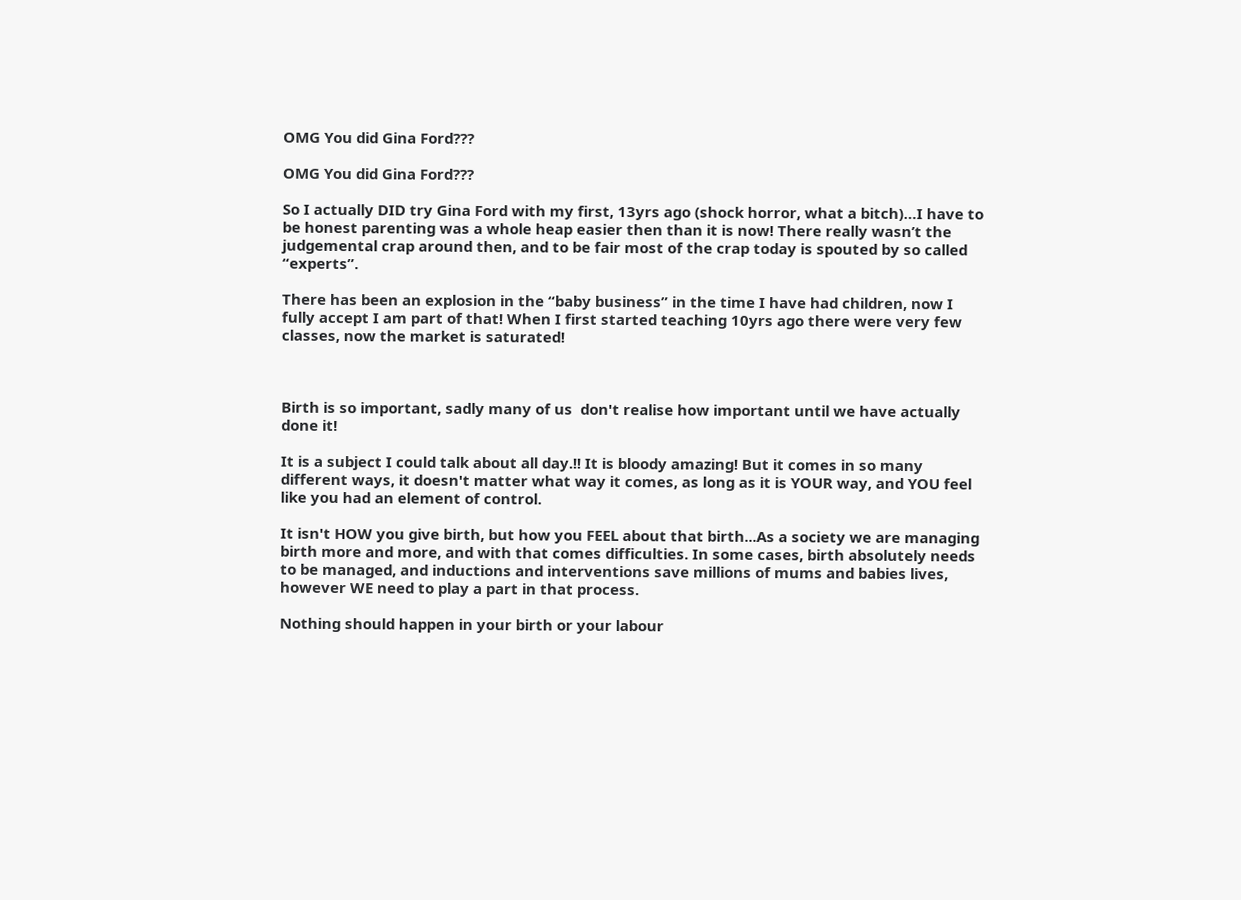OMG You did Gina Ford???

OMG You did Gina Ford???

So I actually DID try Gina Ford with my first, 13yrs ago (shock horror, what a bitch)…I have to be honest parenting was a whole heap easier then than it is now! There really wasn’t the judgemental crap around then, and to be fair most of the crap today is spouted by so called “experts”.

There has been an explosion in the “baby business” in the time I have had children, now I fully accept I am part of that! When I first started teaching 10yrs ago there were very few classes, now the market is saturated!



Birth is so important, sadly many of us  don't realise how important until we have actually done it!

It is a subject I could talk about all day.!! It is bloody amazing! But it comes in so many different ways, it doesn't matter what way it comes, as long as it is YOUR way, and YOU feel like you had an element of control.

It isn't HOW you give birth, but how you FEEL about that birth...As a society we are managing birth more and more, and with that comes difficulties. In some cases, birth absolutely needs to be managed, and inductions and interventions save millions of mums and babies lives, however WE need to play a part in that process.

Nothing should happen in your birth or your labour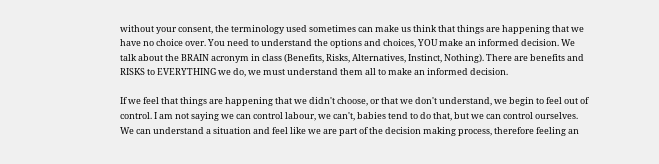without your consent, the terminology used sometimes can make us think that things are happening that we have no choice over. You need to understand the options and choices, YOU make an informed decision. We talk about the BRAIN acronym in class (Benefits, Risks, Alternatives, Instinct, Nothing). There are benefits and RISKS to EVERYTHING we do, we must understand them all to make an informed decision.

If we feel that things are happening that we didn't choose, or that we don't understand, we begin to feel out of control. I am not saying we can control labour, we can't, babies tend to do that, but we can control ourselves. We can understand a situation and feel like we are part of the decision making process, therefore feeling an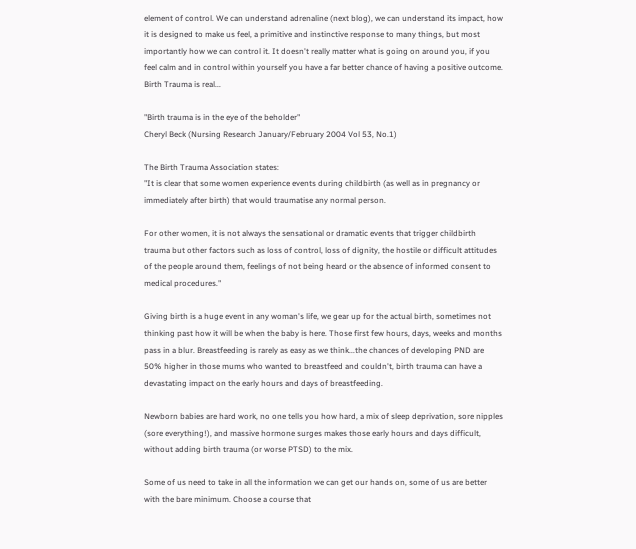element of control. We can understand adrenaline (next blog), we can understand its impact, how it is designed to make us feel, a primitive and instinctive response to many things, but most importantly how we can control it. It doesn't really matter what is going on around you, if you feel calm and in control within yourself you have a far better chance of having a positive outcome. Birth Trauma is real...

"Birth trauma is in the eye of the beholder"
Cheryl Beck (Nursing Research January/February 2004 Vol 53, No.1)

The Birth Trauma Association states:
"It is clear that some women experience events during childbirth (as well as in pregnancy or immediately after birth) that would traumatise any normal person.

For other women, it is not always the sensational or dramatic events that trigger childbirth trauma but other factors such as loss of control, loss of dignity, the hostile or difficult attitudes of the people around them, feelings of not being heard or the absence of informed consent to medical procedures."

Giving birth is a huge event in any woman's life, we gear up for the actual birth, sometimes not thinking past how it will be when the baby is here. Those first few hours, days, weeks and months pass in a blur. Breastfeeding is rarely as easy as we think...the chances of developing PND are 50% higher in those mums who wanted to breastfeed and couldn't, birth trauma can have a devastating impact on the early hours and days of breastfeeding.

Newborn babies are hard work, no one tells you how hard, a mix of sleep deprivation, sore nipples (sore everything!), and massive hormone surges makes those early hours and days difficult, without adding birth trauma (or worse PTSD) to the mix.

Some of us need to take in all the information we can get our hands on, some of us are better with the bare minimum. Choose a course that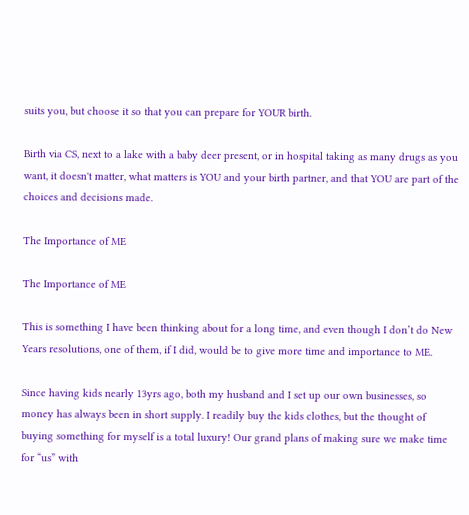suits you, but choose it so that you can prepare for YOUR birth.

Birth via CS, next to a lake with a baby deer present, or in hospital taking as many drugs as you want, it doesn't matter, what matters is YOU and your birth partner, and that YOU are part of the choices and decisions made.

The Importance of ME

The Importance of ME

This is something I have been thinking about for a long time, and even though I don’t do New Years resolutions, one of them, if I did, would be to give more time and importance to ME.

Since having kids nearly 13yrs ago, both my husband and I set up our own businesses, so money has always been in short supply. I readily buy the kids clothes, but the thought of buying something for myself is a total luxury! Our grand plans of making sure we make time for “us” with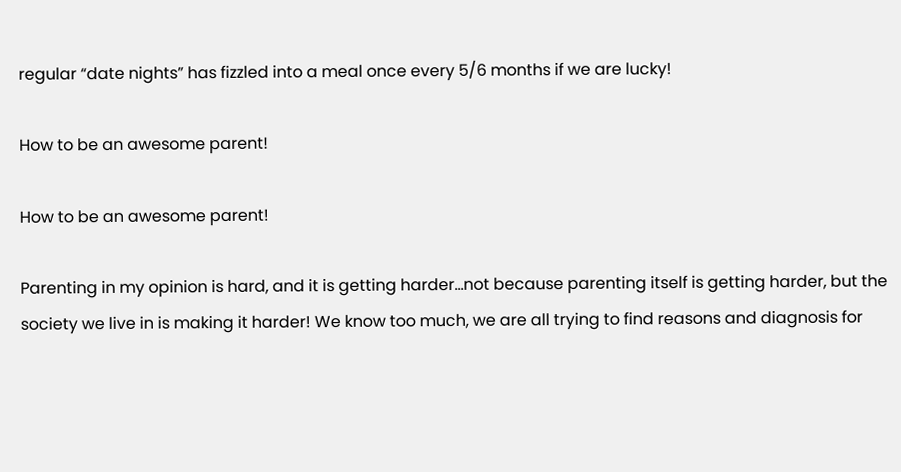regular “date nights” has fizzled into a meal once every 5/6 months if we are lucky!

How to be an awesome parent!

How to be an awesome parent!

Parenting in my opinion is hard, and it is getting harder…not because parenting itself is getting harder, but the society we live in is making it harder! We know too much, we are all trying to find reasons and diagnosis for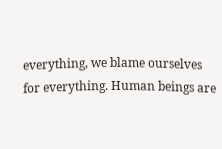everything, we blame ourselves for everything. Human beings are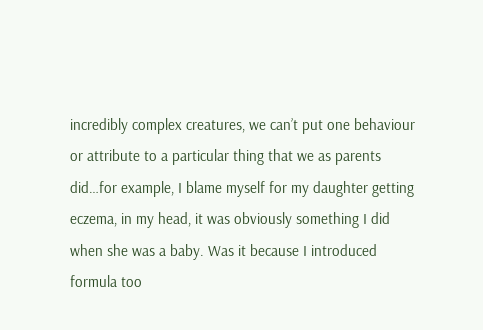incredibly complex creatures, we can’t put one behaviour or attribute to a particular thing that we as parents did…for example, I blame myself for my daughter getting eczema, in my head, it was obviously something I did when she was a baby. Was it because I introduced formula too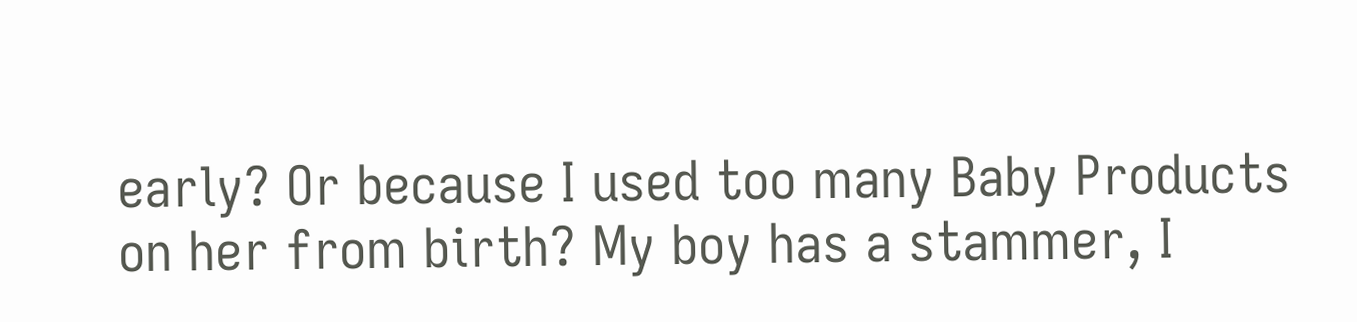early? Or because I used too many Baby Products on her from birth? My boy has a stammer, I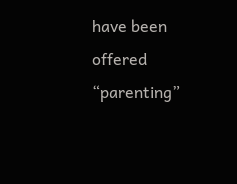have been offered “parenting”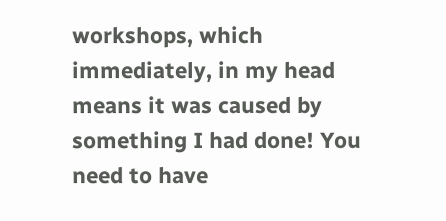workshops, which immediately, in my head means it was caused by something I had done! You need to have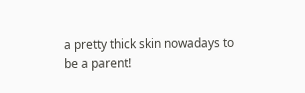a pretty thick skin nowadays to be a parent!